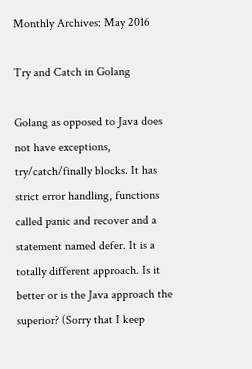Monthly Archives: May 2016

Try and Catch in Golang

Golang as opposed to Java does not have exceptions, try/catch/finally blocks. It has strict error handling, functions called panic and recover and a statement named defer. It is a totally different approach. Is it better or is the Java approach the superior? (Sorry that I keep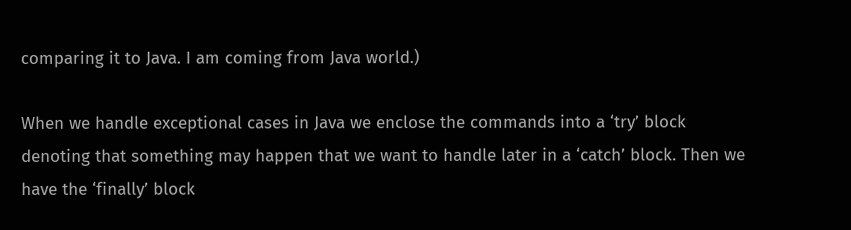comparing it to Java. I am coming from Java world.)

When we handle exceptional cases in Java we enclose the commands into a ‘try’ block denoting that something may happen that we want to handle later in a ‘catch’ block. Then we have the ‘finally’ block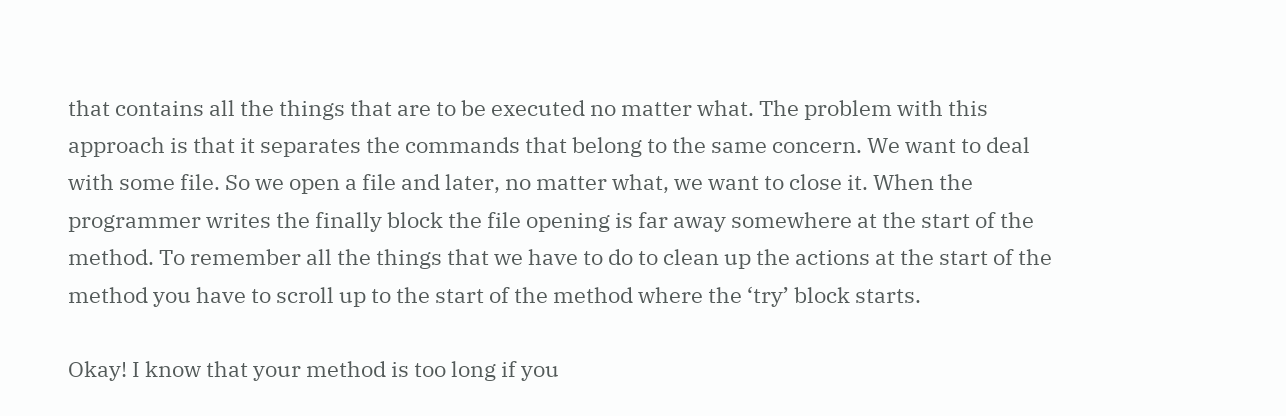that contains all the things that are to be executed no matter what. The problem with this approach is that it separates the commands that belong to the same concern. We want to deal with some file. So we open a file and later, no matter what, we want to close it. When the programmer writes the finally block the file opening is far away somewhere at the start of the method. To remember all the things that we have to do to clean up the actions at the start of the method you have to scroll up to the start of the method where the ‘try’ block starts.

Okay! I know that your method is too long if you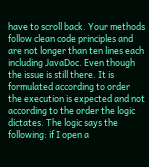have to scroll back. Your methods follow clean code principles and are not longer than ten lines each including JavaDoc. Even though the issue is still there. It is formulated according to order the execution is expected and not according to the order the logic dictates. The logic says the following: if I open a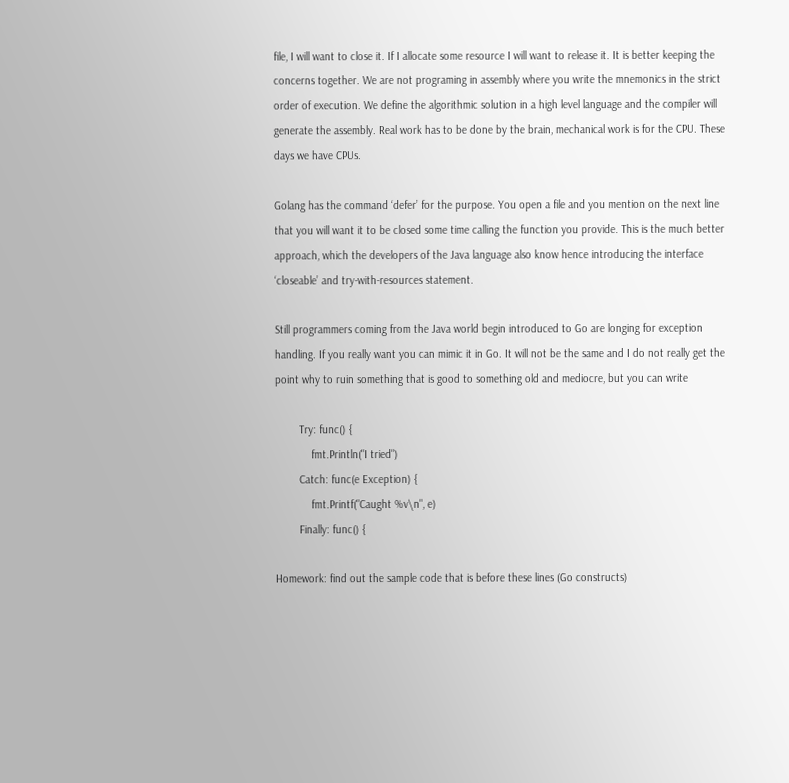file, I will want to close it. If I allocate some resource I will want to release it. It is better keeping the concerns together. We are not programing in assembly where you write the mnemonics in the strict order of execution. We define the algorithmic solution in a high level language and the compiler will generate the assembly. Real work has to be done by the brain, mechanical work is for the CPU. These days we have CPUs.

Golang has the command ‘defer’ for the purpose. You open a file and you mention on the next line that you will want it to be closed some time calling the function you provide. This is the much better approach, which the developers of the Java language also know hence introducing the interface ‘closeable’ and try-with-resources statement.

Still programmers coming from the Java world begin introduced to Go are longing for exception handling. If you really want you can mimic it in Go. It will not be the same and I do not really get the point why to ruin something that is good to something old and mediocre, but you can write

        Try: func() {
            fmt.Println("I tried")
        Catch: func(e Exception) {
            fmt.Printf("Caught %v\n", e)
        Finally: func() {

Homework: find out the sample code that is before these lines (Go constructs)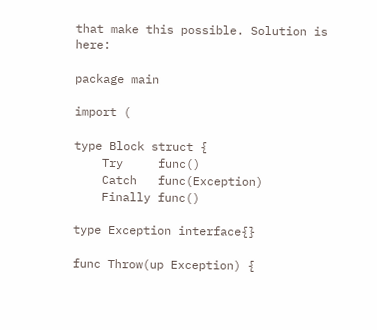that make this possible. Solution is here:

package main

import (

type Block struct {
    Try     func()
    Catch   func(Exception)
    Finally func()

type Exception interface{}

func Throw(up Exception) {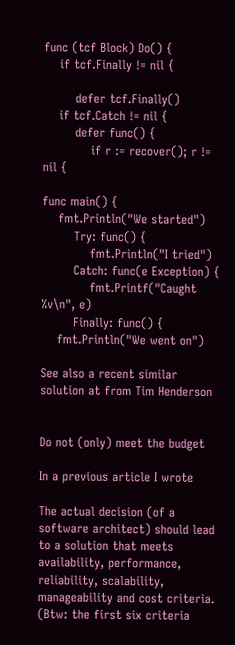func (tcf Block) Do() {
    if tcf.Finally != nil {

        defer tcf.Finally()
    if tcf.Catch != nil {
        defer func() {
            if r := recover(); r != nil {

func main() {
    fmt.Println("We started")
        Try: func() {
            fmt.Println("I tried")
        Catch: func(e Exception) {
            fmt.Printf("Caught %v\n", e)
        Finally: func() {
    fmt.Println("We went on")

See also a recent similar solution at from Tim Henderson


Do not (only) meet the budget

In a previous article I wrote

The actual decision (of a software architect) should lead to a solution that meets availability, performance, reliability, scalability, manageability and cost criteria. (Btw: the first six criteria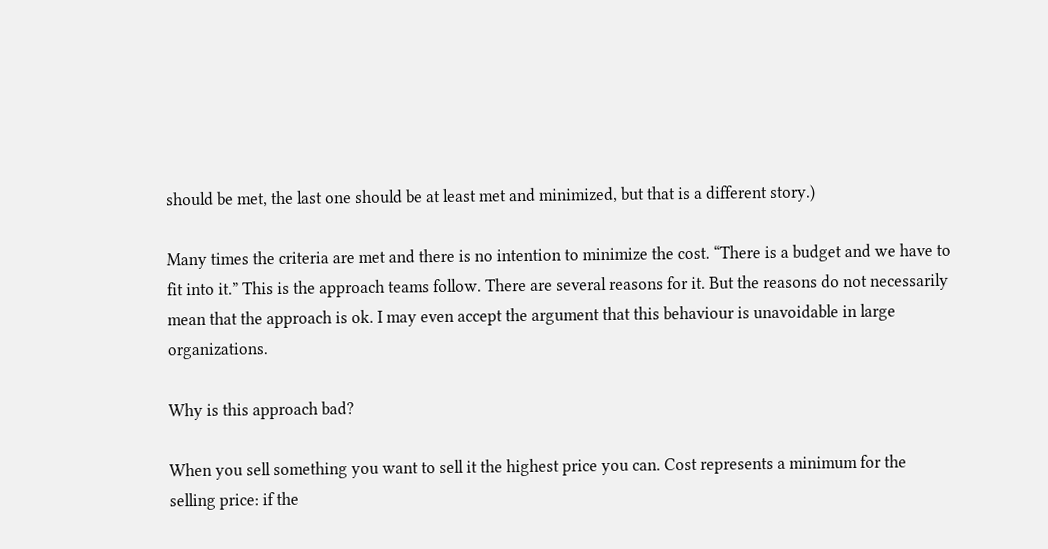should be met, the last one should be at least met and minimized, but that is a different story.)

Many times the criteria are met and there is no intention to minimize the cost. “There is a budget and we have to fit into it.” This is the approach teams follow. There are several reasons for it. But the reasons do not necessarily mean that the approach is ok. I may even accept the argument that this behaviour is unavoidable in large organizations.

Why is this approach bad?

When you sell something you want to sell it the highest price you can. Cost represents a minimum for the selling price: if the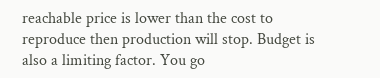reachable price is lower than the cost to reproduce then production will stop. Budget is also a limiting factor. You go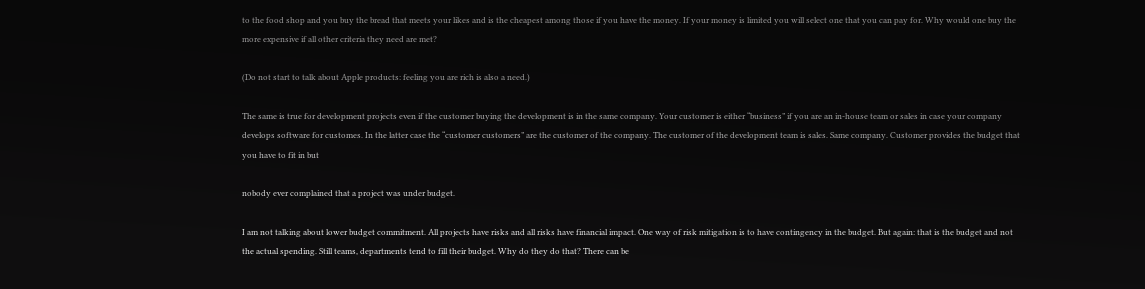to the food shop and you buy the bread that meets your likes and is the cheapest among those if you have the money. If your money is limited you will select one that you can pay for. Why would one buy the more expensive if all other criteria they need are met?

(Do not start to talk about Apple products: feeling you are rich is also a need.)

The same is true for development projects even if the customer buying the development is in the same company. Your customer is either “business” if you are an in-house team or sales in case your company develops software for customes. In the latter case the “customer customers” are the customer of the company. The customer of the development team is sales. Same company. Customer provides the budget that you have to fit in but

nobody ever complained that a project was under budget.

I am not talking about lower budget commitment. All projects have risks and all risks have financial impact. One way of risk mitigation is to have contingency in the budget. But again: that is the budget and not the actual spending. Still teams, departments tend to fill their budget. Why do they do that? There can be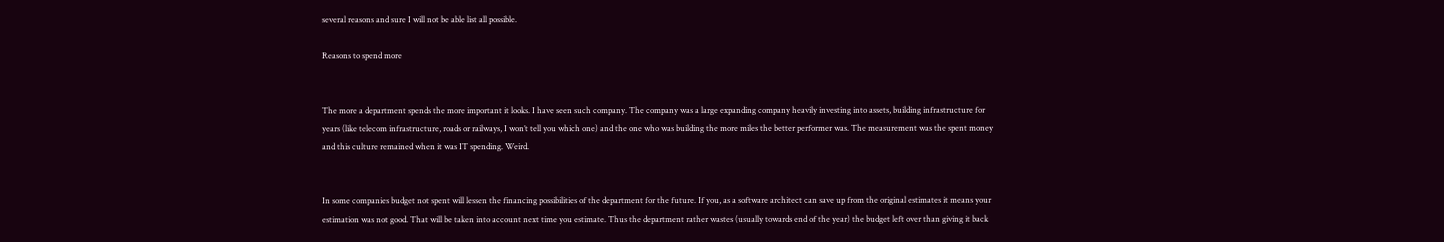several reasons and sure I will not be able list all possible.

Reasons to spend more


The more a department spends the more important it looks. I have seen such company. The company was a large expanding company heavily investing into assets, building infrastructure for years (like telecom infrastructure, roads or railways, I won’t tell you which one) and the one who was building the more miles the better performer was. The measurement was the spent money and this culture remained when it was IT spending. Weird.


In some companies budget not spent will lessen the financing possibilities of the department for the future. If you, as a software architect can save up from the original estimates it means your estimation was not good. That will be taken into account next time you estimate. Thus the department rather wastes (usually towards end of the year) the budget left over than giving it back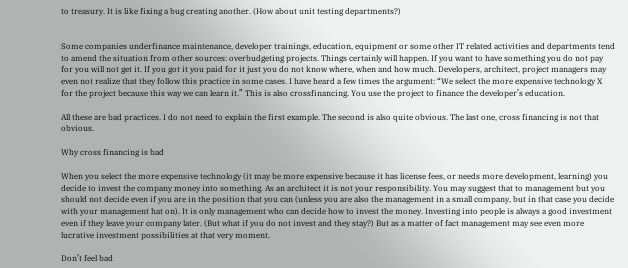to treasury. It is like fixing a bug creating another. (How about unit testing departments?)


Some companies underfinance maintenance, developer trainings, education, equipment or some other IT related activities and departments tend to amend the situation from other sources: overbudgeting projects. Things certainly will happen. If you want to have something you do not pay for you will not get it. If you got it you paid for it just you do not know where, when and how much. Developers, architect, project managers may even not realize that they follow this practice in some cases. I have heard a few times the argument: “We select the more expensive technology X for the project because this way we can learn it.” This is also crossfinancing. You use the project to finance the developer’s education.

All these are bad practices. I do not need to explain the first example. The second is also quite obvious. The last one, cross financing is not that obvious.

Why cross financing is bad

When you select the more expensive technology (it may be more expensive because it has license fees, or needs more development, learning) you decide to invest the company money into something. As an architect it is not your responsibility. You may suggest that to management but you should not decide even if you are in the position that you can (unless you are also the management in a small company, but in that case you decide with your management hat on). It is only management who can decide how to invest the money. Investing into people is always a good investment even if they leave your company later. (But what if you do not invest and they stay?) But as a matter of fact management may see even more lucrative investment possibilities at that very moment.

Don’t feel bad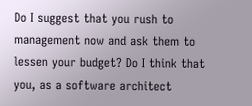Do I suggest that you rush to management now and ask them to lessen your budget? Do I think that you, as a software architect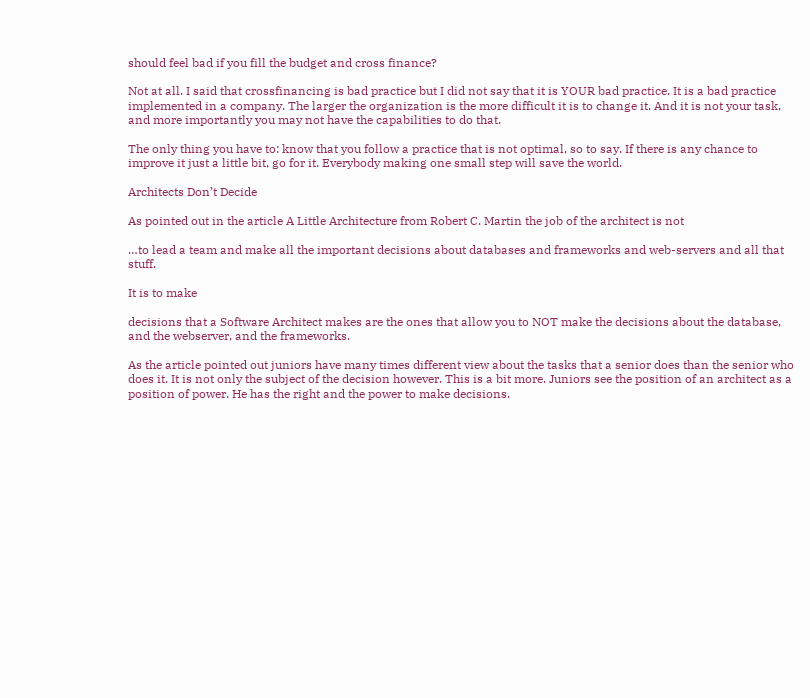should feel bad if you fill the budget and cross finance?

Not at all. I said that crossfinancing is bad practice but I did not say that it is YOUR bad practice. It is a bad practice implemented in a company. The larger the organization is the more difficult it is to change it. And it is not your task, and more importantly you may not have the capabilities to do that.

The only thing you have to: know that you follow a practice that is not optimal, so to say. If there is any chance to improve it just a little bit, go for it. Everybody making one small step will save the world.

Architects Don’t Decide

As pointed out in the article A Little Architecture from Robert C. Martin the job of the architect is not

…to lead a team and make all the important decisions about databases and frameworks and web-servers and all that stuff.

It is to make

decisions that a Software Architect makes are the ones that allow you to NOT make the decisions about the database, and the webserver, and the frameworks.

As the article pointed out juniors have many times different view about the tasks that a senior does than the senior who does it. It is not only the subject of the decision however. This is a bit more. Juniors see the position of an architect as a position of power. He has the right and the power to make decisions.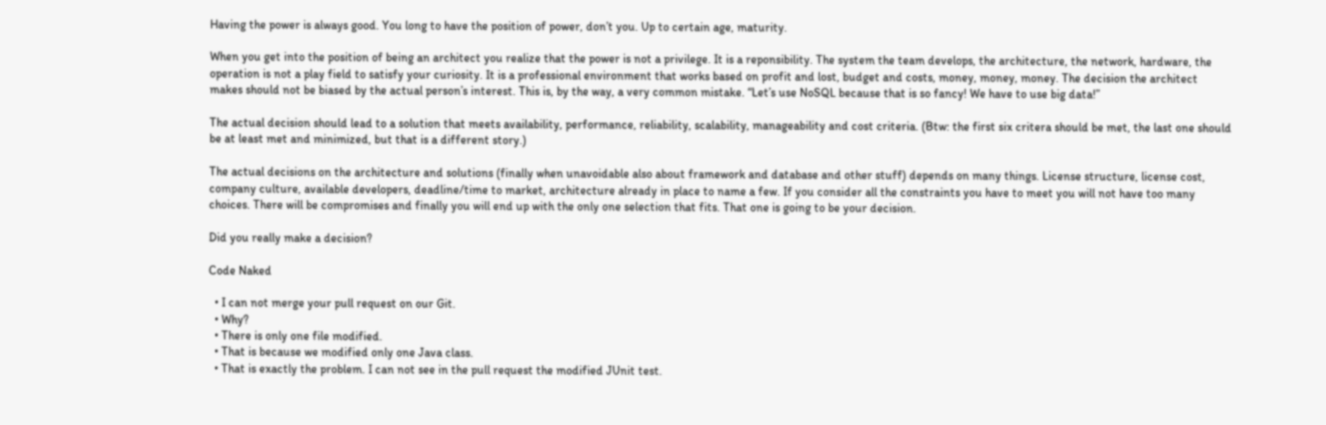Having the power is always good. You long to have the position of power, don’t you. Up to certain age, maturity.

When you get into the position of being an architect you realize that the power is not a privilege. It is a reponsibility. The system the team develops, the architecture, the network, hardware, the operation is not a play field to satisfy your curiosity. It is a professional environment that works based on profit and lost, budget and costs, money, money, money. The decision the architect makes should not be biased by the actual person’s interest. This is, by the way, a very common mistake. “Let’s use NoSQL because that is so fancy! We have to use big data!”

The actual decision should lead to a solution that meets availability, performance, reliability, scalability, manageability and cost criteria. (Btw: the first six critera should be met, the last one should be at least met and minimized, but that is a different story.)

The actual decisions on the architecture and solutions (finally when unavoidable also about framework and database and other stuff) depends on many things. License structure, license cost, company culture, available developers, deadline/time to market, architecture already in place to name a few. If you consider all the constraints you have to meet you will not have too many choices. There will be compromises and finally you will end up with the only one selection that fits. That one is going to be your decision.

Did you really make a decision?

Code Naked

  • I can not merge your pull request on our Git.
  • Why?
  • There is only one file modified.
  • That is because we modified only one Java class.
  • That is exactly the problem. I can not see in the pull request the modified JUnit test.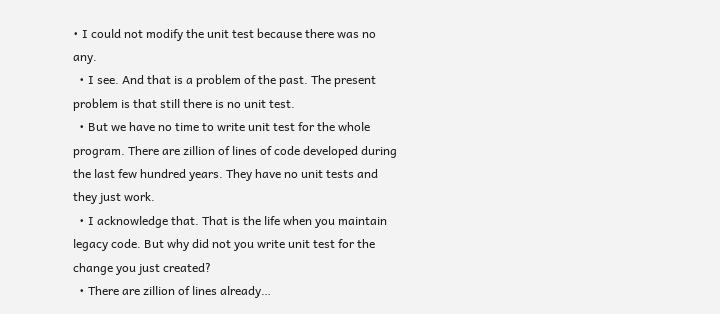• I could not modify the unit test because there was no any.
  • I see. And that is a problem of the past. The present problem is that still there is no unit test.
  • But we have no time to write unit test for the whole program. There are zillion of lines of code developed during the last few hundred years. They have no unit tests and they just work.
  • I acknowledge that. That is the life when you maintain legacy code. But why did not you write unit test for the change you just created?
  • There are zillion of lines already…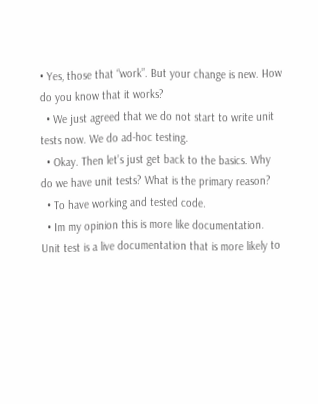• Yes, those that “work”. But your change is new. How do you know that it works?
  • We just agreed that we do not start to write unit tests now. We do ad-hoc testing.
  • Okay. Then let’s just get back to the basics. Why do we have unit tests? What is the primary reason?
  • To have working and tested code.
  • Im my opinion this is more like documentation. Unit test is a live documentation that is more likely to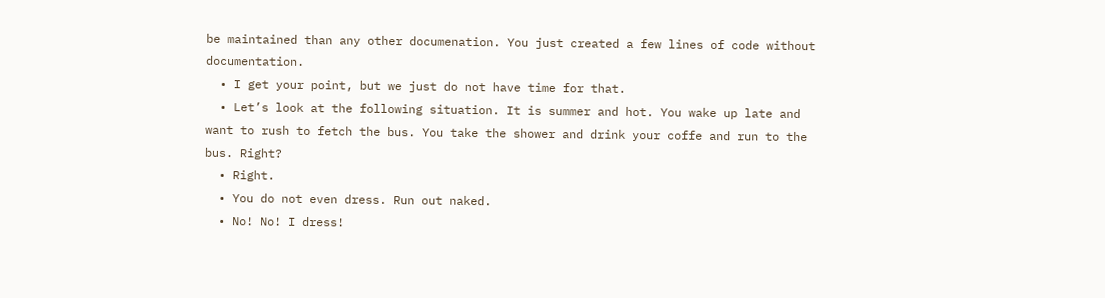be maintained than any other documenation. You just created a few lines of code without documentation.
  • I get your point, but we just do not have time for that.
  • Let’s look at the following situation. It is summer and hot. You wake up late and want to rush to fetch the bus. You take the shower and drink your coffe and run to the bus. Right?
  • Right.
  • You do not even dress. Run out naked.
  • No! No! I dress!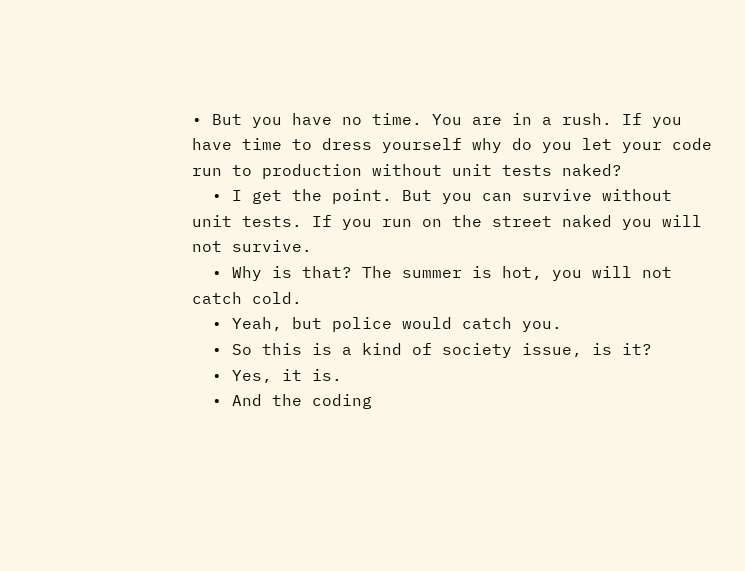• But you have no time. You are in a rush. If you have time to dress yourself why do you let your code run to production without unit tests naked?
  • I get the point. But you can survive without unit tests. If you run on the street naked you will not survive.
  • Why is that? The summer is hot, you will not catch cold.
  • Yeah, but police would catch you.
  • So this is a kind of society issue, is it?
  • Yes, it is.
  • And the coding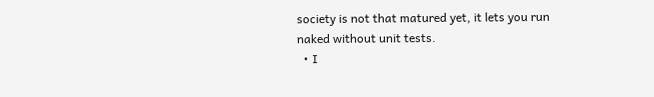society is not that matured yet, it lets you run naked without unit tests.
  • I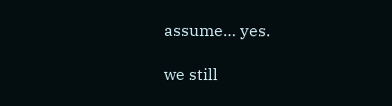assume… yes.

we still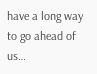have a long way to go ahead of us…